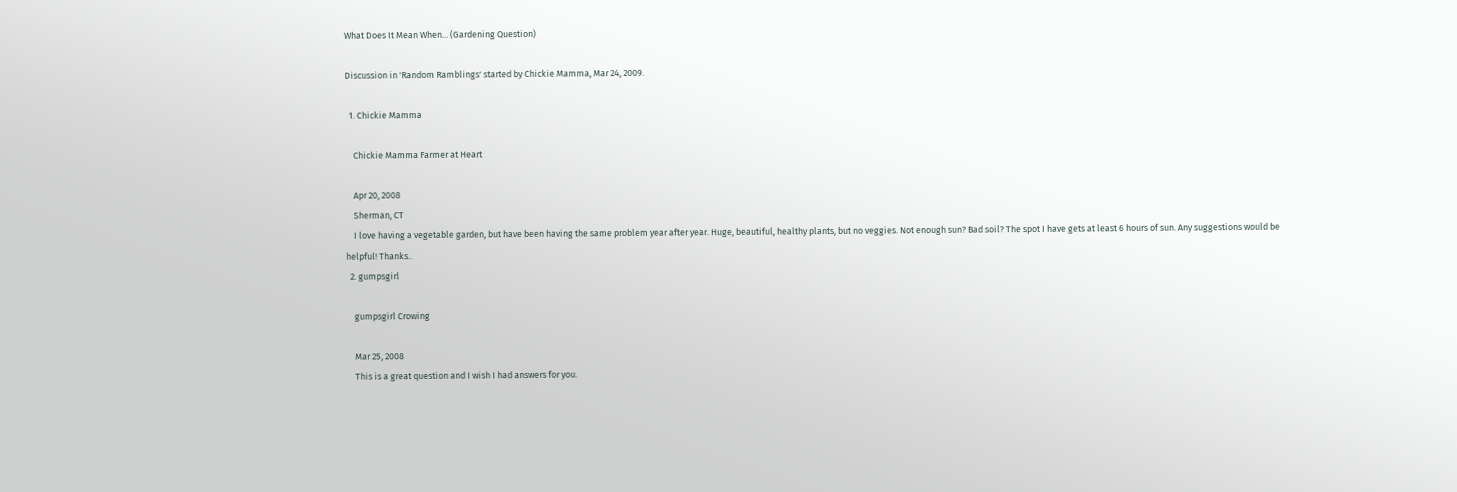What Does It Mean When... (Gardening Question)

Discussion in 'Random Ramblings' started by Chickie Mamma, Mar 24, 2009.

  1. Chickie Mamma

    Chickie Mamma Farmer at Heart

    Apr 20, 2008
    Sherman, CT
    I love having a vegetable garden, but have been having the same problem year after year. Huge, beautiful, healthy plants, but no veggies. Not enough sun? Bad soil? The spot I have gets at least 6 hours of sun. Any suggestions would be helpful! Thanks..
  2. gumpsgirl

    gumpsgirl Crowing

    Mar 25, 2008
    This is a great question and I wish I had answers for you.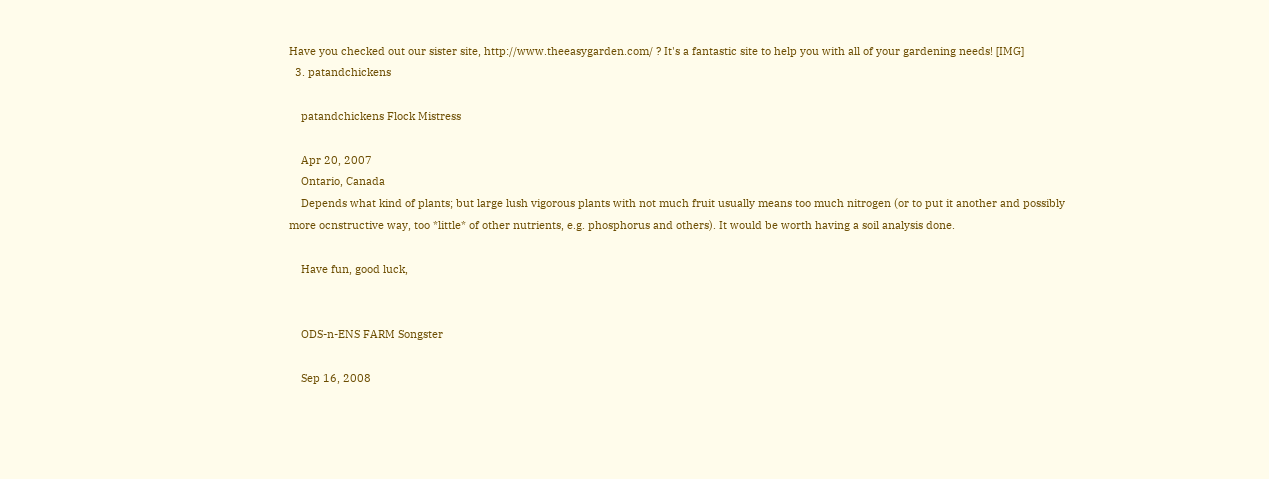Have you checked out our sister site, http://www.theeasygarden.com/ ? It's a fantastic site to help you with all of your gardening needs! [IMG]
  3. patandchickens

    patandchickens Flock Mistress

    Apr 20, 2007
    Ontario, Canada
    Depends what kind of plants; but large lush vigorous plants with not much fruit usually means too much nitrogen (or to put it another and possibly more ocnstructive way, too *little* of other nutrients, e.g. phosphorus and others). It would be worth having a soil analysis done.

    Have fun, good luck,


    ODS-n-ENS FARM Songster

    Sep 16, 2008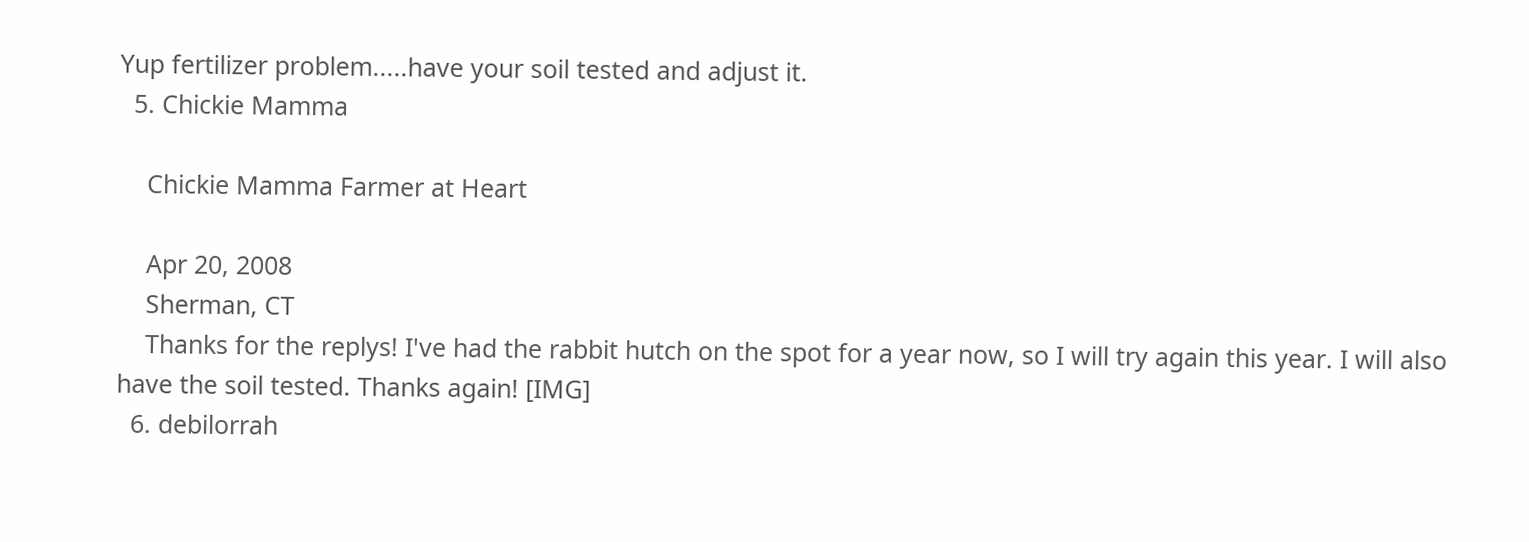Yup fertilizer problem.....have your soil tested and adjust it.
  5. Chickie Mamma

    Chickie Mamma Farmer at Heart

    Apr 20, 2008
    Sherman, CT
    Thanks for the replys! I've had the rabbit hutch on the spot for a year now, so I will try again this year. I will also have the soil tested. Thanks again! [IMG]
  6. debilorrah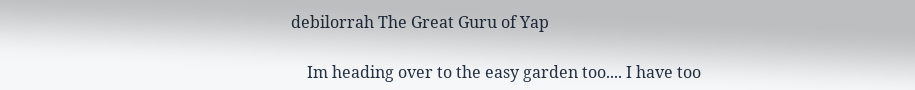debilorrah The Great Guru of Yap

    Im heading over to the easy garden too.... I have too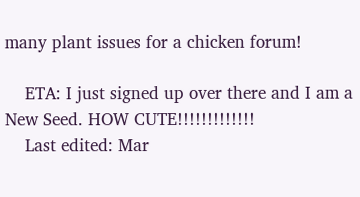many plant issues for a chicken forum!

    ETA: I just signed up over there and I am a New Seed. HOW CUTE!!!!!!!!!!!!!
    Last edited: Mar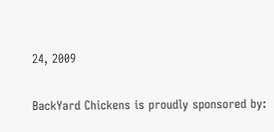24, 2009

BackYard Chickens is proudly sponsored by: